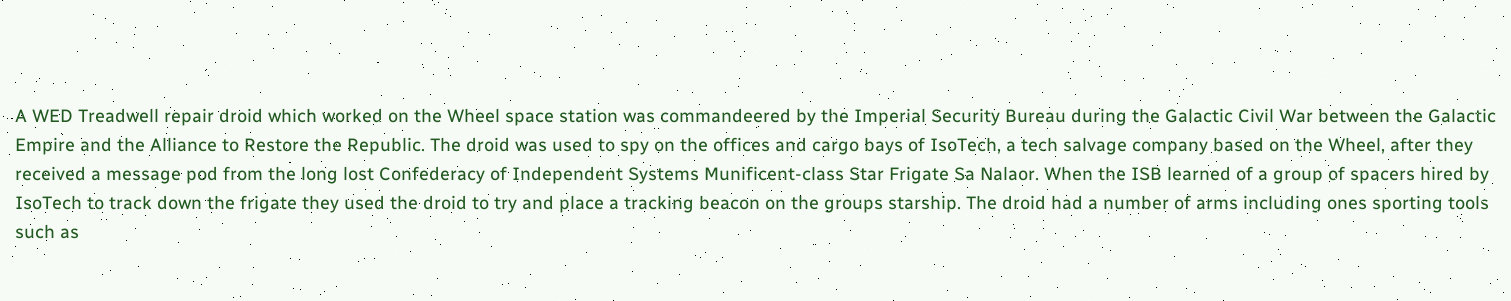A WED Treadwell repair droid which worked on the Wheel space station was commandeered by the Imperial Security Bureau during the Galactic Civil War between the Galactic Empire and the Alliance to Restore the Republic. The droid was used to spy on the offices and cargo bays of IsoTech, a tech salvage company based on the Wheel, after they received a message pod from the long lost Confederacy of Independent Systems Munificent-class Star Frigate Sa Nalaor. When the ISB learned of a group of spacers hired by IsoTech to track down the frigate they used the droid to try and place a tracking beacon on the groups starship. The droid had a number of arms including ones sporting tools such as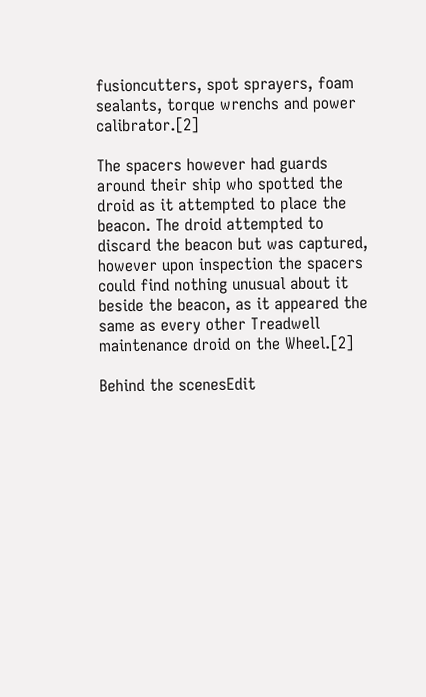fusioncutters, spot sprayers, foam sealants, torque wrenchs and power calibrator.[2]

The spacers however had guards around their ship who spotted the droid as it attempted to place the beacon. The droid attempted to discard the beacon but was captured, however upon inspection the spacers could find nothing unusual about it beside the beacon, as it appeared the same as every other Treadwell maintenance droid on the Wheel.[2]

Behind the scenesEdit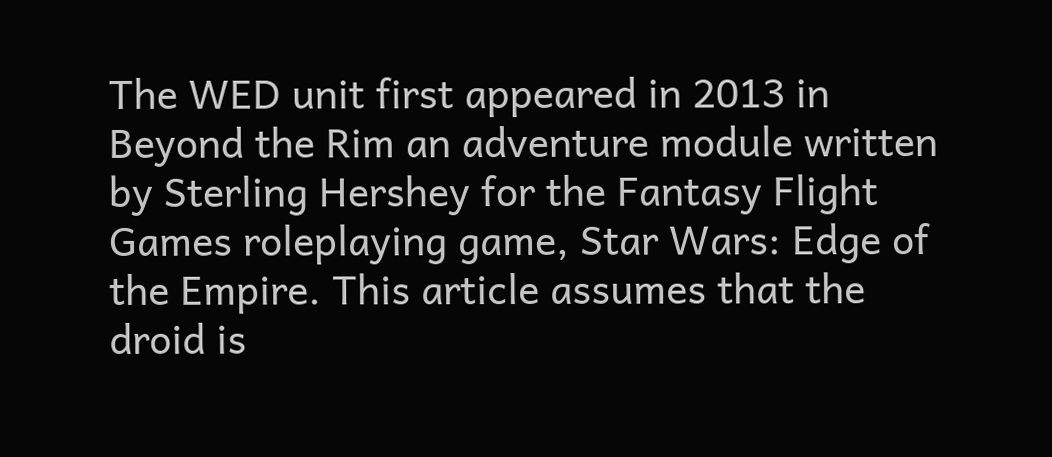The WED unit first appeared in 2013 in Beyond the Rim an adventure module written by Sterling Hershey for the Fantasy Flight Games roleplaying game, Star Wars: Edge of the Empire. This article assumes that the droid is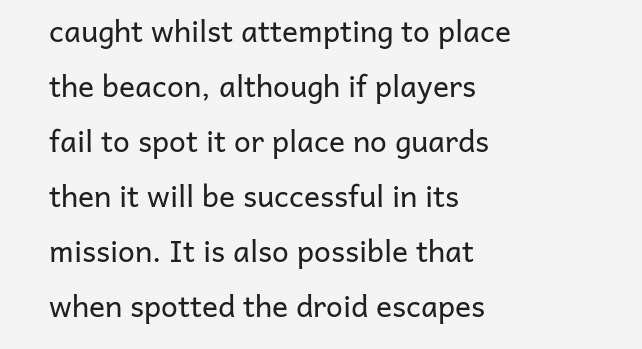caught whilst attempting to place the beacon, although if players fail to spot it or place no guards then it will be successful in its mission. It is also possible that when spotted the droid escapes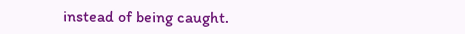instead of being caught.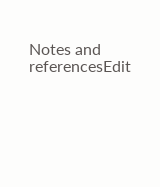Notes and referencesEdit